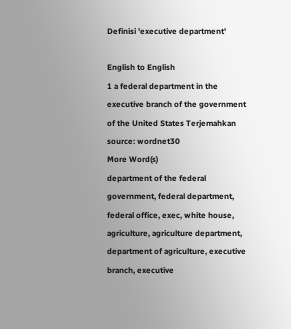Definisi 'executive department'

English to English
1 a federal department in the executive branch of the government of the United States Terjemahkan
source: wordnet30
More Word(s)
department of the federal government, federal department, federal office, exec, white house, agriculture, agriculture department, department of agriculture, executive branch, executive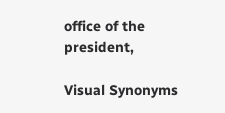office of the president,

Visual Synonyms